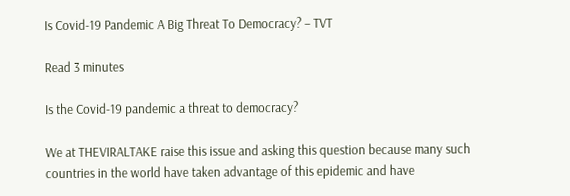Is Covid-19 Pandemic A Big Threat To Democracy? – TVT

Read 3 minutes

Is the Covid-19 pandemic a threat to democracy?

We at THEVIRALTAKE raise this issue and asking this question because many such countries in the world have taken advantage of this epidemic and have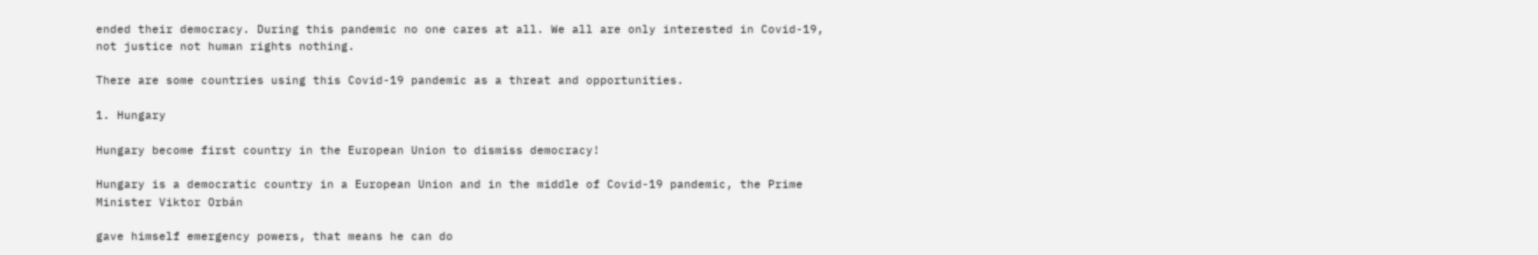ended their democracy. During this pandemic no one cares at all. We all are only interested in Covid-19, not justice not human rights nothing.

There are some countries using this Covid-19 pandemic as a threat and opportunities.

1. Hungary

Hungary become first country in the European Union to dismiss democracy!

Hungary is a democratic country in a European Union and in the middle of Covid-19 pandemic, the Prime Minister Viktor Orbán

gave himself emergency powers, that means he can do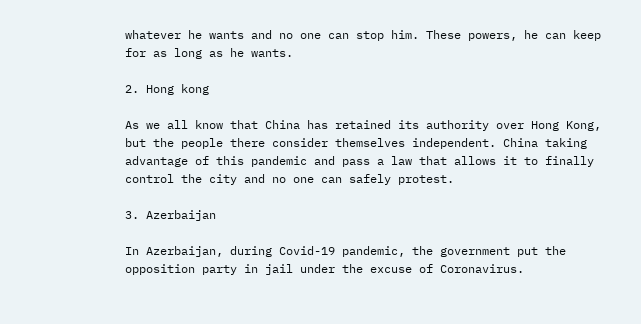whatever he wants and no one can stop him. These powers, he can keep for as long as he wants.

2. Hong kong

As we all know that China has retained its authority over Hong Kong, but the people there consider themselves independent. China taking advantage of this pandemic and pass a law that allows it to finally control the city and no one can safely protest.

3. Azerbaijan

In Azerbaijan, during Covid-19 pandemic, the government put the opposition party in jail under the excuse of Coronavirus.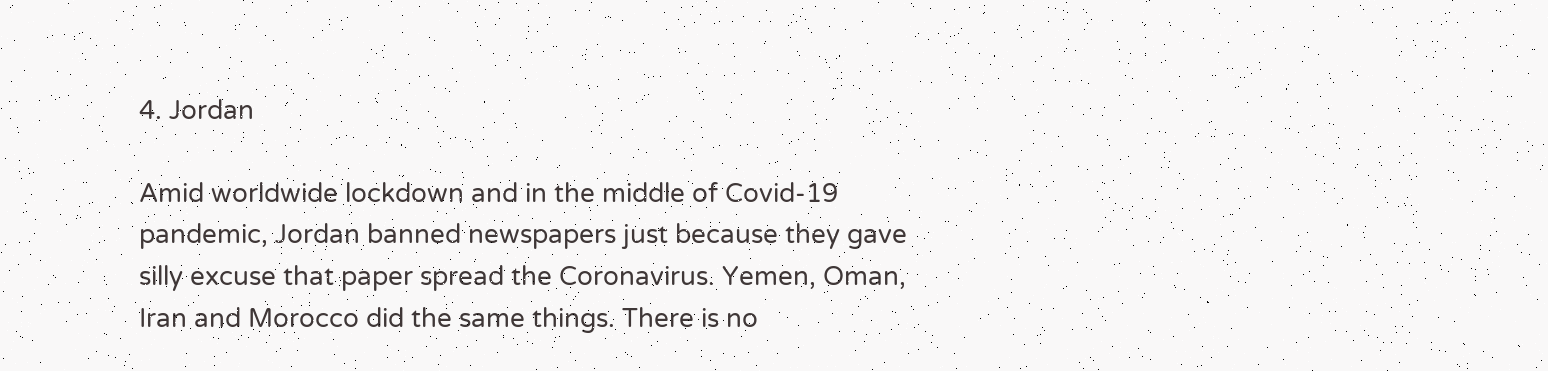4. Jordan

Amid worldwide lockdown and in the middle of Covid-19 pandemic, Jordan banned newspapers just because they gave silly excuse that paper spread the Coronavirus. Yemen, Oman, Iran and Morocco did the same things. There is no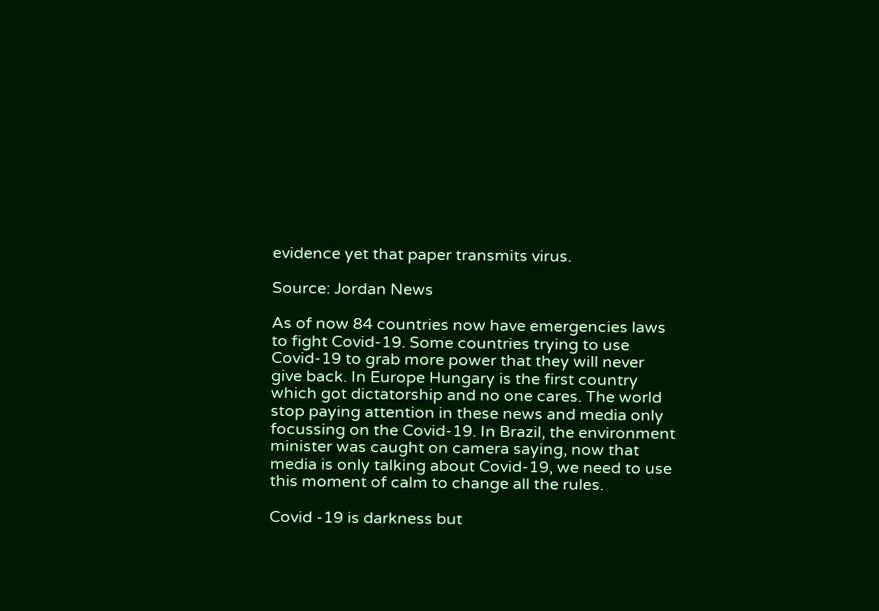evidence yet that paper transmits virus.

Source: Jordan News

As of now 84 countries now have emergencies laws to fight Covid-19. Some countries trying to use Covid-19 to grab more power that they will never give back. In Europe Hungary is the first country which got dictatorship and no one cares. The world stop paying attention in these news and media only focussing on the Covid-19. In Brazil, the environment minister was caught on camera saying, now that media is only talking about Covid-19, we need to use this moment of calm to change all the rules.

Covid -19 is darkness but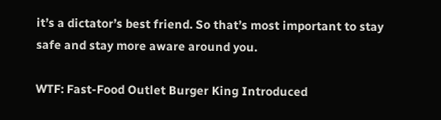it’s a dictator’s best friend. So that’s most important to stay safe and stay more aware around you.

WTF: Fast-Food Outlet Burger King Introduced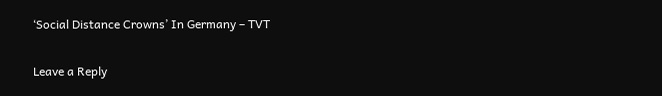‘Social Distance Crowns’ In Germany – TVT

Leave a Reply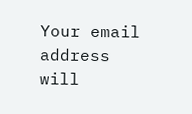Your email address will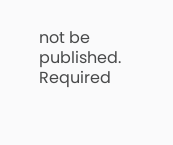not be published. Required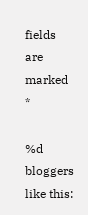fields are marked *

%d bloggers like this: